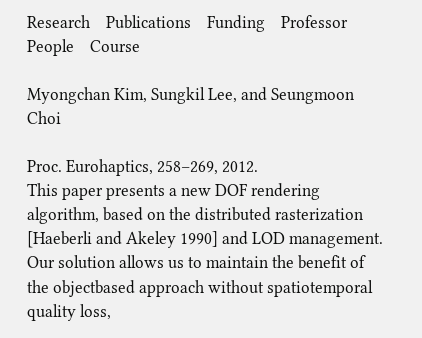Research    Publications    Funding    Professor    People    Course

Myongchan Kim, Sungkil Lee, and Seungmoon Choi

Proc. Eurohaptics, 258–269, 2012.
This paper presents a new DOF rendering algorithm, based on the distributed rasterization [Haeberli and Akeley 1990] and LOD management. Our solution allows us to maintain the benefit of the objectbased approach without spatiotemporal quality loss,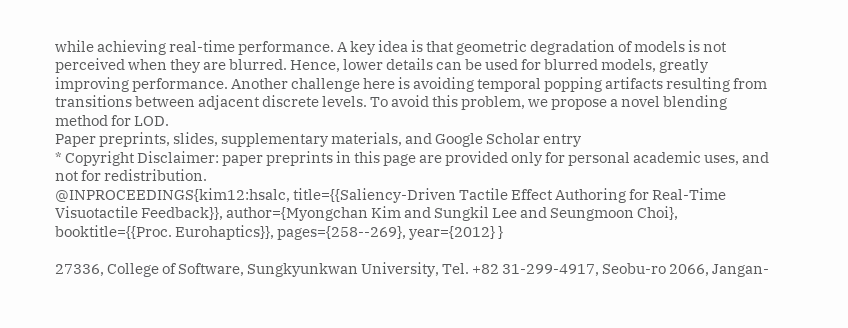while achieving real-time performance. A key idea is that geometric degradation of models is not perceived when they are blurred. Hence, lower details can be used for blurred models, greatly improving performance. Another challenge here is avoiding temporal popping artifacts resulting from transitions between adjacent discrete levels. To avoid this problem, we propose a novel blending method for LOD.
Paper preprints, slides, supplementary materials, and Google Scholar entry
* Copyright Disclaimer: paper preprints in this page are provided only for personal academic uses, and not for redistribution.
@INPROCEEDINGS{kim12:hsalc, title={{Saliency-Driven Tactile Effect Authoring for Real-Time Visuotactile Feedback}}, author={Myongchan Kim and Sungkil Lee and Seungmoon Choi}, booktitle={{Proc. Eurohaptics}}, pages={258--269}, year={2012} }

27336, College of Software, Sungkyunkwan University, Tel. +82 31-299-4917, Seobu-ro 2066, Jangan-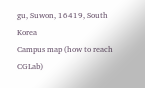gu, Suwon, 16419, South Korea
Campus map (how to reach CGLab)